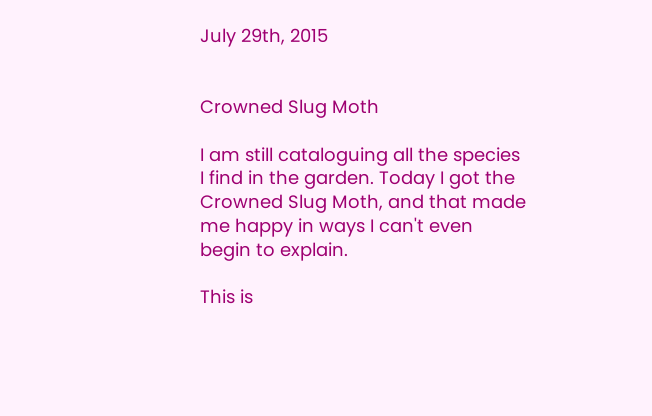July 29th, 2015


Crowned Slug Moth

I am still cataloguing all the species I find in the garden. Today I got the Crowned Slug Moth, and that made me happy in ways I can't even begin to explain.

This is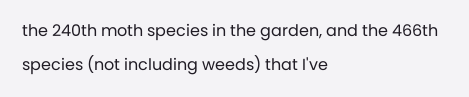the 240th moth species in the garden, and the 466th species (not including weeds) that I've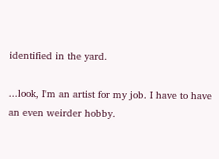identified in the yard.

...look, I'm an artist for my job. I have to have an even weirder hobby.